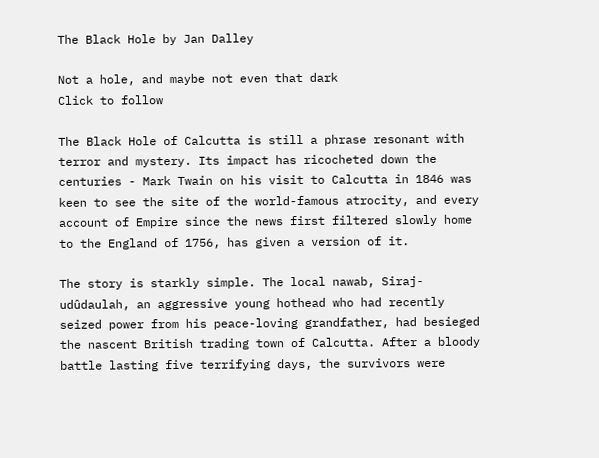The Black Hole by Jan Dalley

Not a hole, and maybe not even that dark
Click to follow

The Black Hole of Calcutta is still a phrase resonant with terror and mystery. Its impact has ricocheted down the centuries - Mark Twain on his visit to Calcutta in 1846 was keen to see the site of the world-famous atrocity, and every account of Empire since the news first filtered slowly home to the England of 1756, has given a version of it.

The story is starkly simple. The local nawab, Siraj-udûdaulah, an aggressive young hothead who had recently seized power from his peace-loving grandfather, had besieged the nascent British trading town of Calcutta. After a bloody battle lasting five terrifying days, the survivors were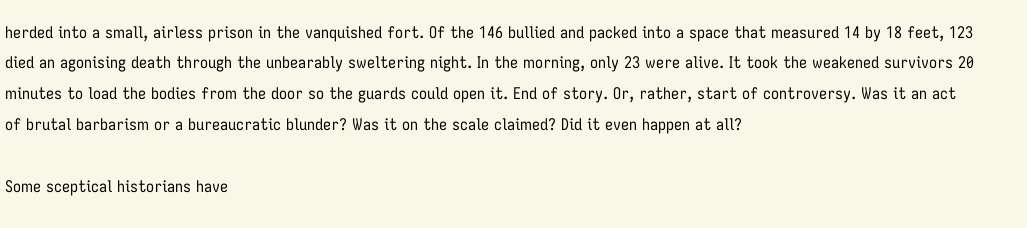herded into a small, airless prison in the vanquished fort. Of the 146 bullied and packed into a space that measured 14 by 18 feet, 123 died an agonising death through the unbearably sweltering night. In the morning, only 23 were alive. It took the weakened survivors 20 minutes to load the bodies from the door so the guards could open it. End of story. Or, rather, start of controversy. Was it an act of brutal barbarism or a bureaucratic blunder? Was it on the scale claimed? Did it even happen at all?

Some sceptical historians have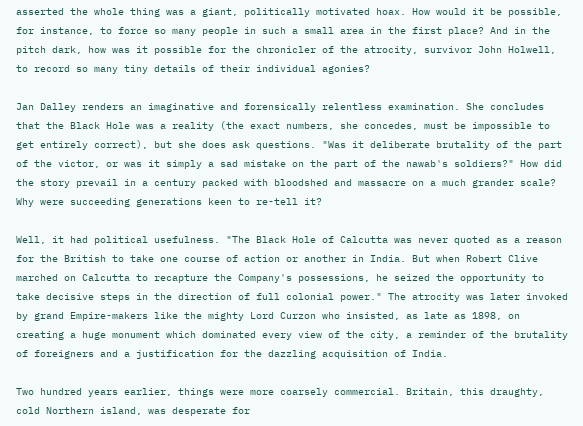asserted the whole thing was a giant, politically motivated hoax. How would it be possible, for instance, to force so many people in such a small area in the first place? And in the pitch dark, how was it possible for the chronicler of the atrocity, survivor John Holwell, to record so many tiny details of their individual agonies?

Jan Dalley renders an imaginative and forensically relentless examination. She concludes that the Black Hole was a reality (the exact numbers, she concedes, must be impossible to get entirely correct), but she does ask questions. "Was it deliberate brutality of the part of the victor, or was it simply a sad mistake on the part of the nawab's soldiers?" How did the story prevail in a century packed with bloodshed and massacre on a much grander scale? Why were succeeding generations keen to re-tell it?

Well, it had political usefulness. "The Black Hole of Calcutta was never quoted as a reason for the British to take one course of action or another in India. But when Robert Clive marched on Calcutta to recapture the Company's possessions, he seized the opportunity to take decisive steps in the direction of full colonial power." The atrocity was later invoked by grand Empire-makers like the mighty Lord Curzon who insisted, as late as 1898, on creating a huge monument which dominated every view of the city, a reminder of the brutality of foreigners and a justification for the dazzling acquisition of India.

Two hundred years earlier, things were more coarsely commercial. Britain, this draughty, cold Northern island, was desperate for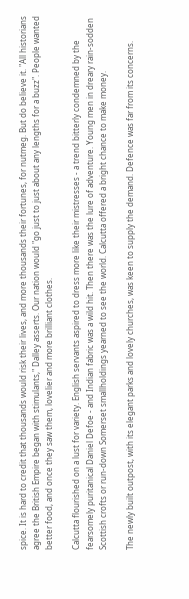spice. It is hard to credit that thousands would risk their lives, and more thousands their fortunes, for nutmeg. But do believe it. "All historians agree the British Empire began with stimulants," Dalley asserts. Our nation would "go just to just about any lengths for a buzz". People wanted better food, and once they saw them, lovelier and more brilliant clothes.

Calcutta flourished on a lust for variety. English servants aspired to dress more like their mistresses - a trend bitterly condemned by the fearsomely puritanical Daniel Defoe - and Indian fabric was a wild hit. Then there was the lure of adventure. Young men in dreary rain-sodden Scottish crofts or run-down Somerset smallholdings yearned to see the world. Calcutta offered a bright chance to make money.

The newly built outpost, with its elegant parks and lovely churches, was keen to supply the demand. Defence was far from its concerns.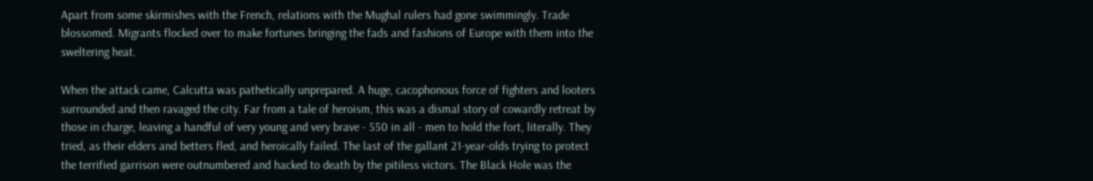Apart from some skirmishes with the French, relations with the Mughal rulers had gone swimmingly. Trade blossomed. Migrants flocked over to make fortunes bringing the fads and fashions of Europe with them into the sweltering heat.

When the attack came, Calcutta was pathetically unprepared. A huge, cacophonous force of fighters and looters surrounded and then ravaged the city. Far from a tale of heroism, this was a dismal story of cowardly retreat by those in charge, leaving a handful of very young and very brave - 550 in all - men to hold the fort, literally. They tried, as their elders and betters fled, and heroically failed. The last of the gallant 21-year-olds trying to protect the terrified garrison were outnumbered and hacked to death by the pitiless victors. The Black Hole was the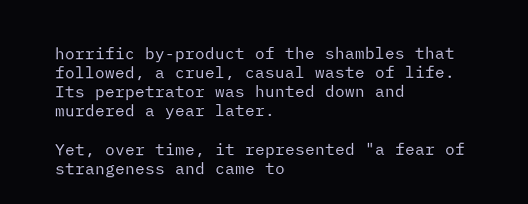horrific by-product of the shambles that followed, a cruel, casual waste of life. Its perpetrator was hunted down and murdered a year later.

Yet, over time, it represented "a fear of strangeness and came to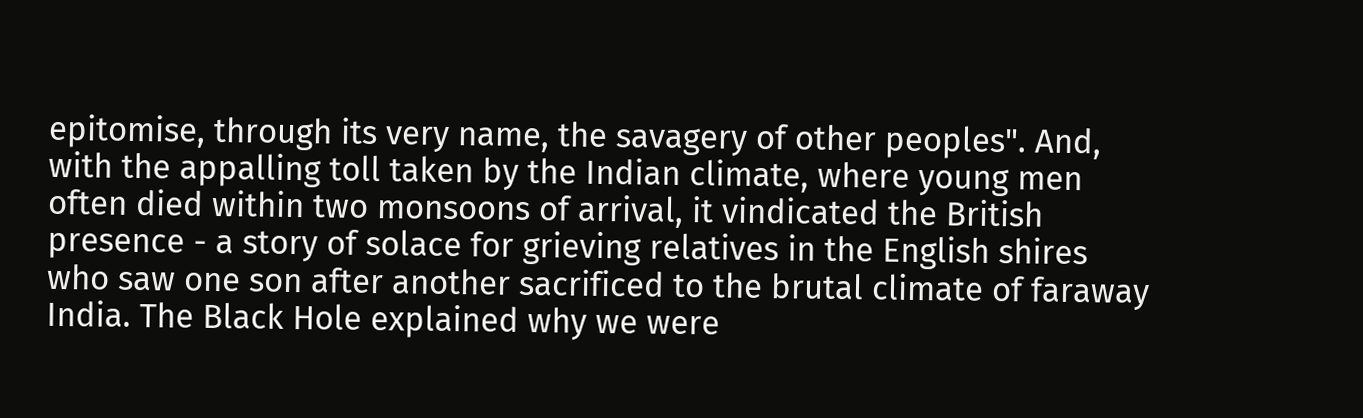epitomise, through its very name, the savagery of other peoples". And, with the appalling toll taken by the Indian climate, where young men often died within two monsoons of arrival, it vindicated the British presence - a story of solace for grieving relatives in the English shires who saw one son after another sacrificed to the brutal climate of faraway India. The Black Hole explained why we were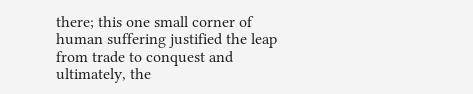there; this one small corner of human suffering justified the leap from trade to conquest and ultimately, the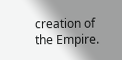creation of the Empire.